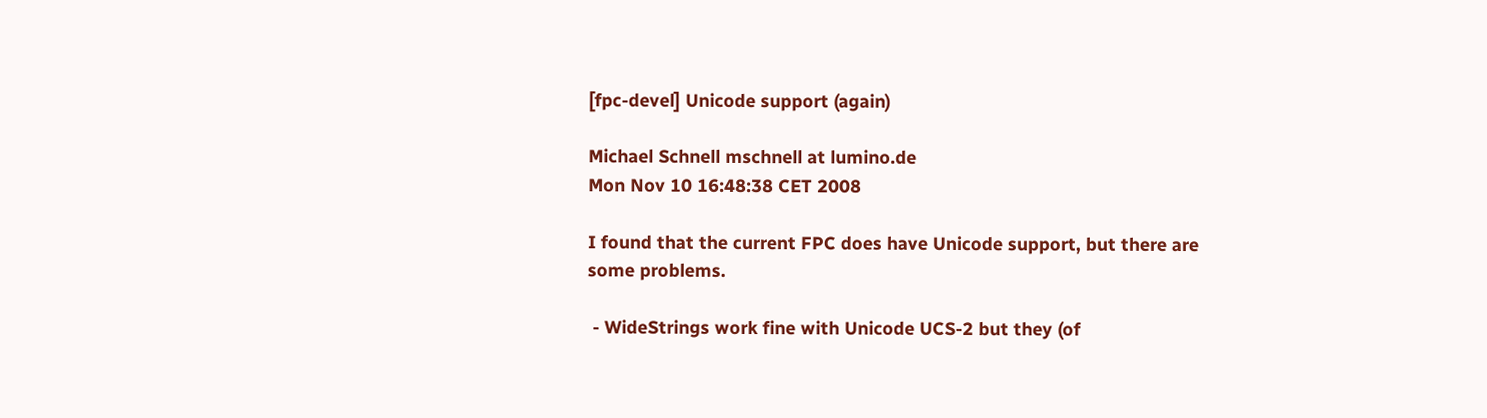[fpc-devel] Unicode support (again)

Michael Schnell mschnell at lumino.de
Mon Nov 10 16:48:38 CET 2008

I found that the current FPC does have Unicode support, but there are
some problems.

 - WideStrings work fine with Unicode UCS-2 but they (of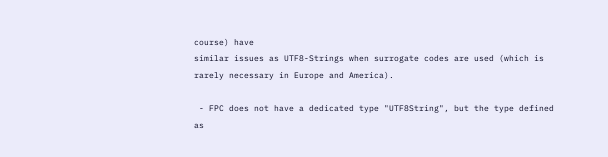course) have
similar issues as UTF8-Strings when surrogate codes are used (which is
rarely necessary in Europe and America).

 - FPC does not have a dedicated type "UTF8String", but the type defined
as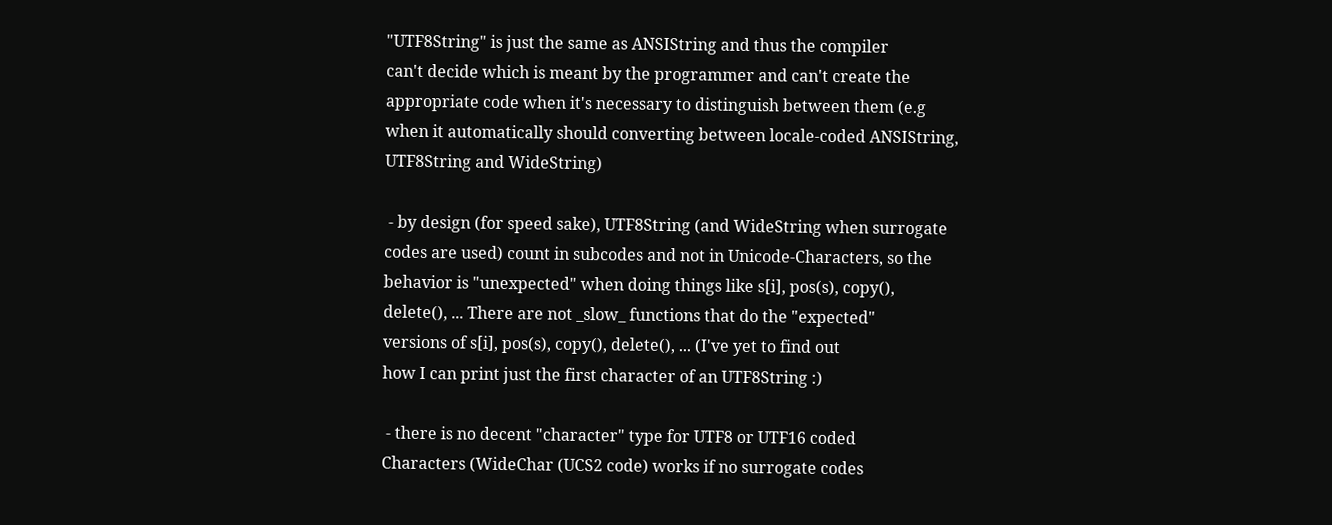"UTF8String" is just the same as ANSIString and thus the compiler
can't decide which is meant by the programmer and can't create the
appropriate code when it's necessary to distinguish between them (e.g
when it automatically should converting between locale-coded ANSIString,
UTF8String and WideString)

 - by design (for speed sake), UTF8String (and WideString when surrogate
codes are used) count in subcodes and not in Unicode-Characters, so the
behavior is "unexpected" when doing things like s[i], pos(s), copy(),
delete(), ... There are not _slow_ functions that do the "expected"
versions of s[i], pos(s), copy(), delete(), ... (I've yet to find out
how I can print just the first character of an UTF8String :)

 - there is no decent "character" type for UTF8 or UTF16 coded
Characters (WideChar (UCS2 code) works if no surrogate codes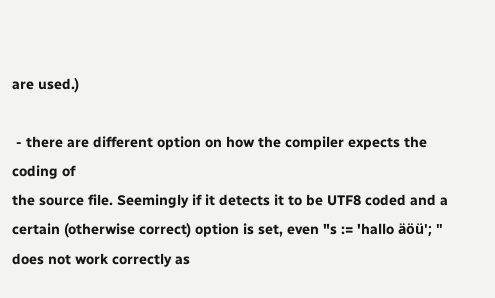are used.)

 - there are different option on how the compiler expects the coding of
the source file. Seemingly if it detects it to be UTF8 coded and a
certain (otherwise correct) option is set, even "s := 'hallo äöü'; "
does not work correctly as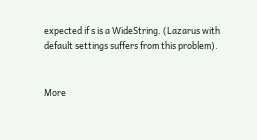expected if s is a WideString. (Lazarus with
default settings suffers from this problem).


More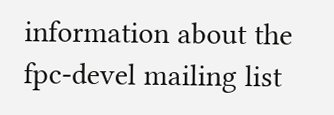information about the fpc-devel mailing list